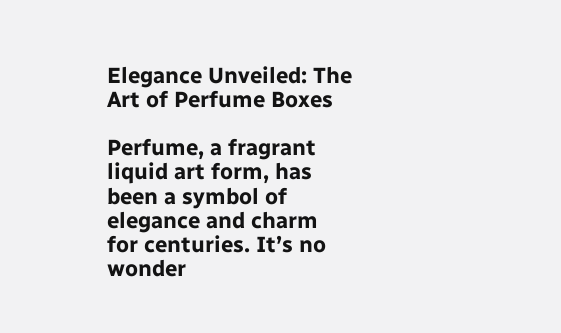Elegance Unveiled: The Art of Perfume Boxes

Perfume, a fragrant liquid art form, has been a symbol of elegance and charm for centuries. It’s no wonder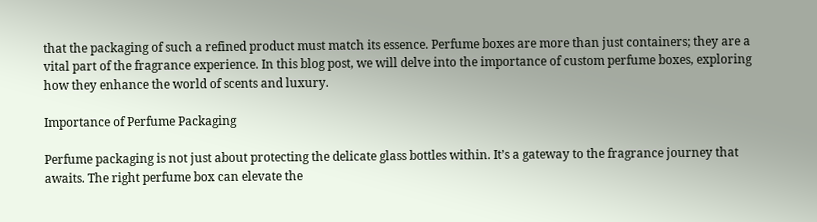that the packaging of such a refined product must match its essence. Perfume boxes are more than just containers; they are a vital part of the fragrance experience. In this blog post, we will delve into the importance of custom perfume boxes, exploring how they enhance the world of scents and luxury.

Importance of Perfume Packaging

Perfume packaging is not just about protecting the delicate glass bottles within. It’s a gateway to the fragrance journey that awaits. The right perfume box can elevate the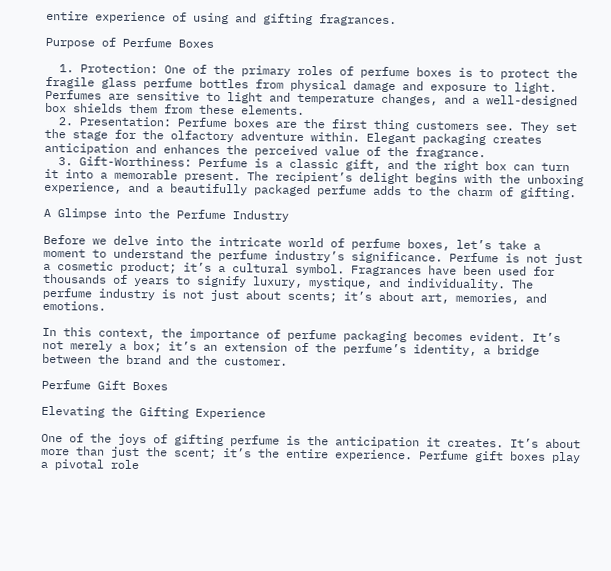entire experience of using and gifting fragrances.

Purpose of Perfume Boxes

  1. Protection: One of the primary roles of perfume boxes is to protect the fragile glass perfume bottles from physical damage and exposure to light. Perfumes are sensitive to light and temperature changes, and a well-designed box shields them from these elements.
  2. Presentation: Perfume boxes are the first thing customers see. They set the stage for the olfactory adventure within. Elegant packaging creates anticipation and enhances the perceived value of the fragrance.
  3. Gift-Worthiness: Perfume is a classic gift, and the right box can turn it into a memorable present. The recipient’s delight begins with the unboxing experience, and a beautifully packaged perfume adds to the charm of gifting.

A Glimpse into the Perfume Industry

Before we delve into the intricate world of perfume boxes, let’s take a moment to understand the perfume industry’s significance. Perfume is not just a cosmetic product; it’s a cultural symbol. Fragrances have been used for thousands of years to signify luxury, mystique, and individuality. The perfume industry is not just about scents; it’s about art, memories, and emotions.

In this context, the importance of perfume packaging becomes evident. It’s not merely a box; it’s an extension of the perfume’s identity, a bridge between the brand and the customer.

Perfume Gift Boxes

Elevating the Gifting Experience

One of the joys of gifting perfume is the anticipation it creates. It’s about more than just the scent; it’s the entire experience. Perfume gift boxes play a pivotal role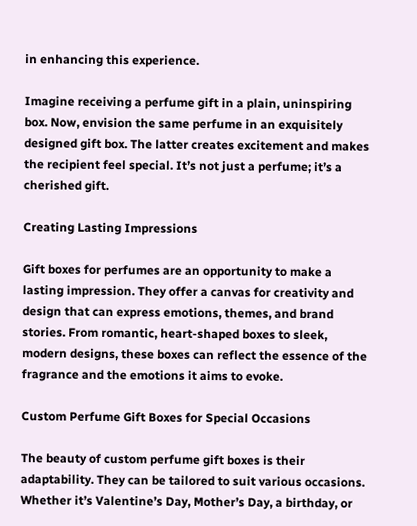in enhancing this experience.

Imagine receiving a perfume gift in a plain, uninspiring box. Now, envision the same perfume in an exquisitely designed gift box. The latter creates excitement and makes the recipient feel special. It’s not just a perfume; it’s a cherished gift.

Creating Lasting Impressions

Gift boxes for perfumes are an opportunity to make a lasting impression. They offer a canvas for creativity and design that can express emotions, themes, and brand stories. From romantic, heart-shaped boxes to sleek, modern designs, these boxes can reflect the essence of the fragrance and the emotions it aims to evoke.

Custom Perfume Gift Boxes for Special Occasions

The beauty of custom perfume gift boxes is their adaptability. They can be tailored to suit various occasions. Whether it’s Valentine’s Day, Mother’s Day, a birthday, or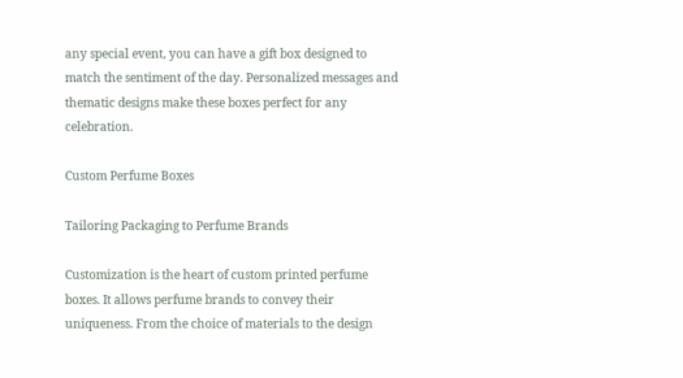any special event, you can have a gift box designed to match the sentiment of the day. Personalized messages and thematic designs make these boxes perfect for any celebration.

Custom Perfume Boxes

Tailoring Packaging to Perfume Brands

Customization is the heart of custom printed perfume boxes. It allows perfume brands to convey their uniqueness. From the choice of materials to the design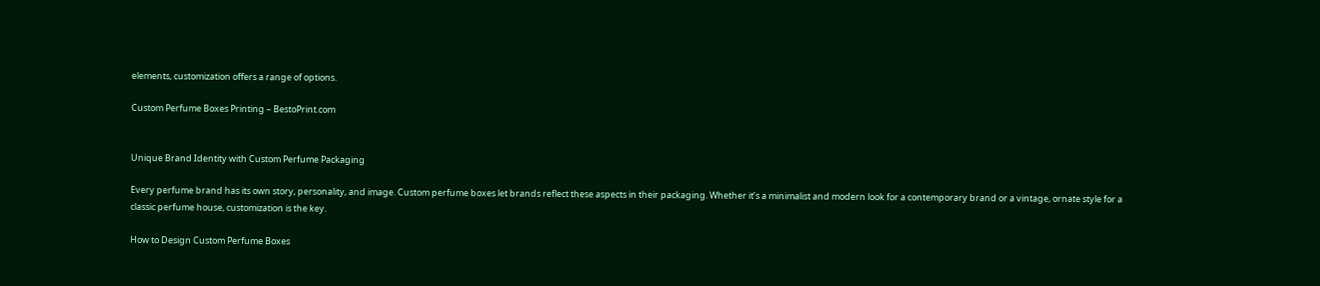elements, customization offers a range of options.

Custom Perfume Boxes Printing – BestoPrint.com


Unique Brand Identity with Custom Perfume Packaging

Every perfume brand has its own story, personality, and image. Custom perfume boxes let brands reflect these aspects in their packaging. Whether it’s a minimalist and modern look for a contemporary brand or a vintage, ornate style for a classic perfume house, customization is the key.

How to Design Custom Perfume Boxes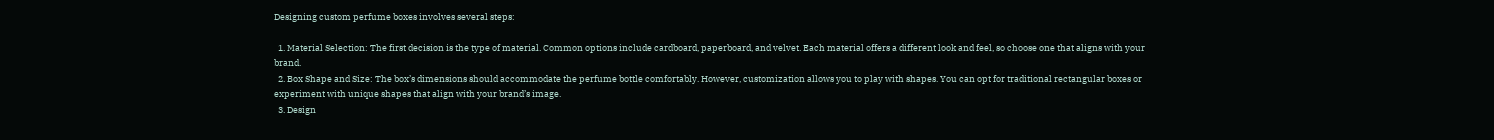Designing custom perfume boxes involves several steps:

  1. Material Selection: The first decision is the type of material. Common options include cardboard, paperboard, and velvet. Each material offers a different look and feel, so choose one that aligns with your brand.
  2. Box Shape and Size: The box’s dimensions should accommodate the perfume bottle comfortably. However, customization allows you to play with shapes. You can opt for traditional rectangular boxes or experiment with unique shapes that align with your brand’s image.
  3. Design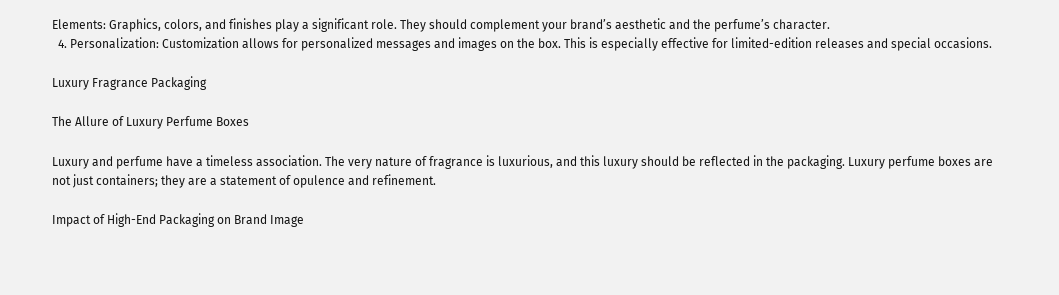Elements: Graphics, colors, and finishes play a significant role. They should complement your brand’s aesthetic and the perfume’s character.
  4. Personalization: Customization allows for personalized messages and images on the box. This is especially effective for limited-edition releases and special occasions.

Luxury Fragrance Packaging

The Allure of Luxury Perfume Boxes

Luxury and perfume have a timeless association. The very nature of fragrance is luxurious, and this luxury should be reflected in the packaging. Luxury perfume boxes are not just containers; they are a statement of opulence and refinement.

Impact of High-End Packaging on Brand Image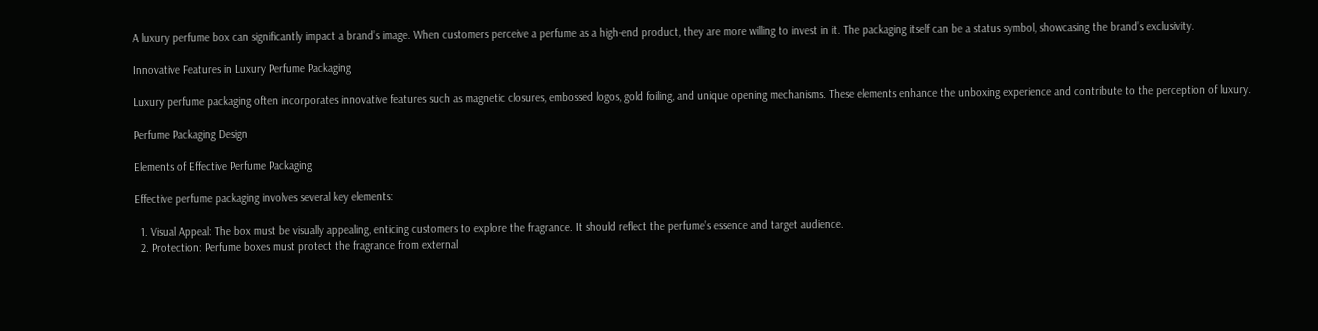A luxury perfume box can significantly impact a brand’s image. When customers perceive a perfume as a high-end product, they are more willing to invest in it. The packaging itself can be a status symbol, showcasing the brand’s exclusivity.

Innovative Features in Luxury Perfume Packaging

Luxury perfume packaging often incorporates innovative features such as magnetic closures, embossed logos, gold foiling, and unique opening mechanisms. These elements enhance the unboxing experience and contribute to the perception of luxury.

Perfume Packaging Design

Elements of Effective Perfume Packaging

Effective perfume packaging involves several key elements:

  1. Visual Appeal: The box must be visually appealing, enticing customers to explore the fragrance. It should reflect the perfume’s essence and target audience.
  2. Protection: Perfume boxes must protect the fragrance from external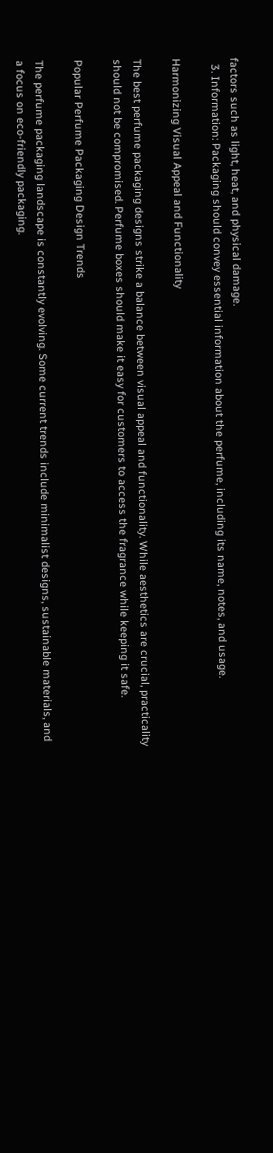factors such as light, heat, and physical damage.
  3. Information: Packaging should convey essential information about the perfume, including its name, notes, and usage.

Harmonizing Visual Appeal and Functionality

The best perfume packaging designs strike a balance between visual appeal and functionality. While aesthetics are crucial, practicality should not be compromised. Perfume boxes should make it easy for customers to access the fragrance while keeping it safe.

Popular Perfume Packaging Design Trends

The perfume packaging landscape is constantly evolving. Some current trends include minimalist designs, sustainable materials, and a focus on eco-friendly packaging.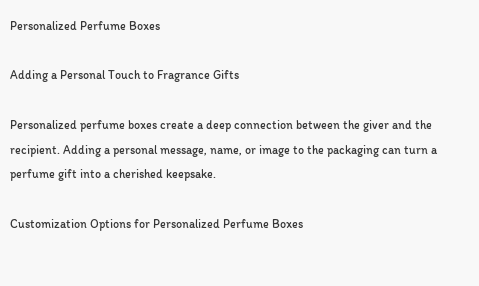Personalized Perfume Boxes

Adding a Personal Touch to Fragrance Gifts

Personalized perfume boxes create a deep connection between the giver and the recipient. Adding a personal message, name, or image to the packaging can turn a perfume gift into a cherished keepsake.

Customization Options for Personalized Perfume Boxes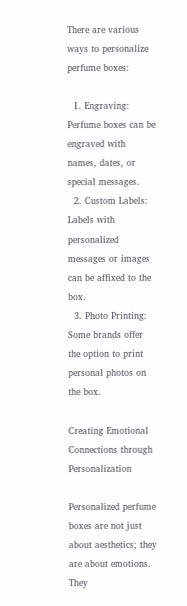There are various ways to personalize perfume boxes:

  1. Engraving: Perfume boxes can be engraved with names, dates, or special messages.
  2. Custom Labels: Labels with personalized messages or images can be affixed to the box.
  3. Photo Printing: Some brands offer the option to print personal photos on the box.

Creating Emotional Connections through Personalization

Personalized perfume boxes are not just about aesthetics; they are about emotions. They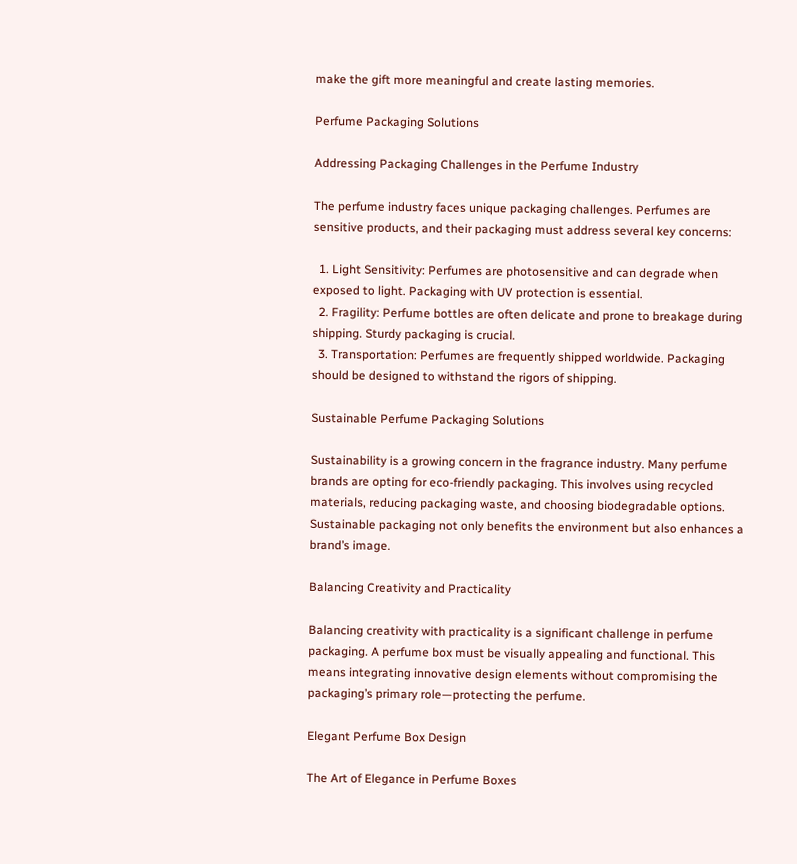make the gift more meaningful and create lasting memories.

Perfume Packaging Solutions

Addressing Packaging Challenges in the Perfume Industry

The perfume industry faces unique packaging challenges. Perfumes are sensitive products, and their packaging must address several key concerns:

  1. Light Sensitivity: Perfumes are photosensitive and can degrade when exposed to light. Packaging with UV protection is essential.
  2. Fragility: Perfume bottles are often delicate and prone to breakage during shipping. Sturdy packaging is crucial.
  3. Transportation: Perfumes are frequently shipped worldwide. Packaging should be designed to withstand the rigors of shipping.

Sustainable Perfume Packaging Solutions

Sustainability is a growing concern in the fragrance industry. Many perfume brands are opting for eco-friendly packaging. This involves using recycled materials, reducing packaging waste, and choosing biodegradable options. Sustainable packaging not only benefits the environment but also enhances a brand’s image.

Balancing Creativity and Practicality

Balancing creativity with practicality is a significant challenge in perfume packaging. A perfume box must be visually appealing and functional. This means integrating innovative design elements without compromising the packaging’s primary role—protecting the perfume.

Elegant Perfume Box Design

The Art of Elegance in Perfume Boxes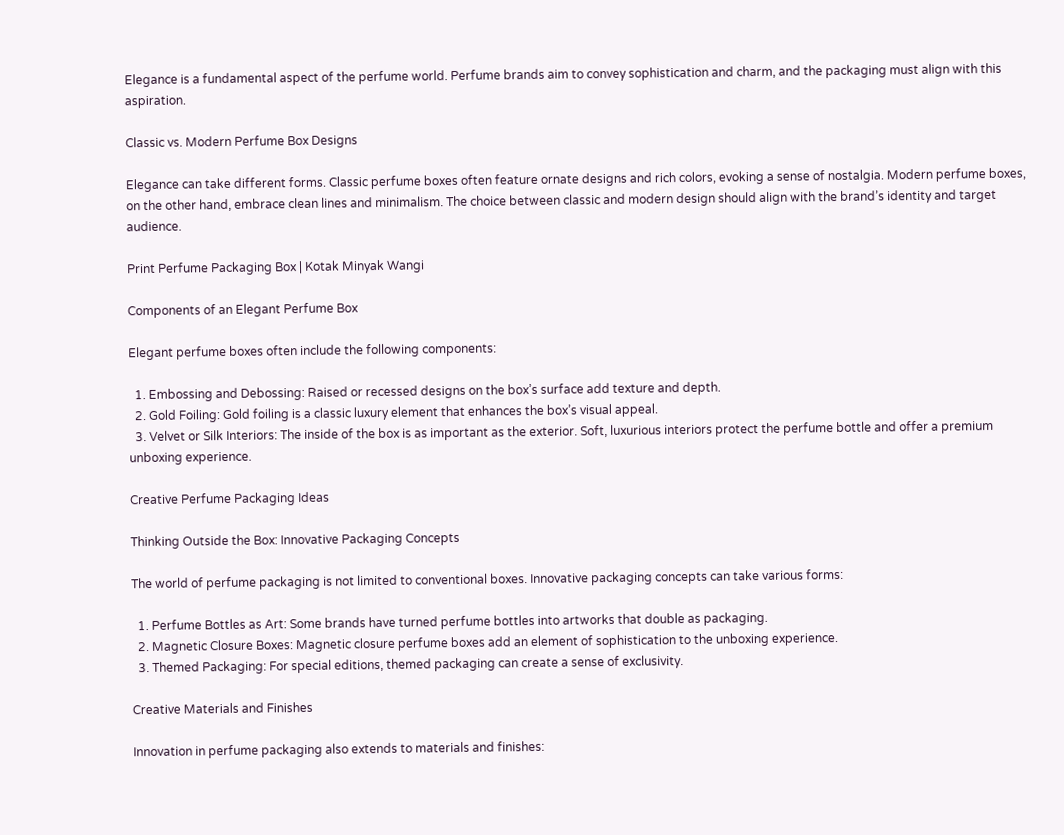Elegance is a fundamental aspect of the perfume world. Perfume brands aim to convey sophistication and charm, and the packaging must align with this aspiration.

Classic vs. Modern Perfume Box Designs

Elegance can take different forms. Classic perfume boxes often feature ornate designs and rich colors, evoking a sense of nostalgia. Modern perfume boxes, on the other hand, embrace clean lines and minimalism. The choice between classic and modern design should align with the brand’s identity and target audience.

Print Perfume Packaging Box | Kotak Minyak Wangi

Components of an Elegant Perfume Box

Elegant perfume boxes often include the following components:

  1. Embossing and Debossing: Raised or recessed designs on the box’s surface add texture and depth.
  2. Gold Foiling: Gold foiling is a classic luxury element that enhances the box’s visual appeal.
  3. Velvet or Silk Interiors: The inside of the box is as important as the exterior. Soft, luxurious interiors protect the perfume bottle and offer a premium unboxing experience.

Creative Perfume Packaging Ideas

Thinking Outside the Box: Innovative Packaging Concepts

The world of perfume packaging is not limited to conventional boxes. Innovative packaging concepts can take various forms:

  1. Perfume Bottles as Art: Some brands have turned perfume bottles into artworks that double as packaging.
  2. Magnetic Closure Boxes: Magnetic closure perfume boxes add an element of sophistication to the unboxing experience.
  3. Themed Packaging: For special editions, themed packaging can create a sense of exclusivity.

Creative Materials and Finishes

Innovation in perfume packaging also extends to materials and finishes: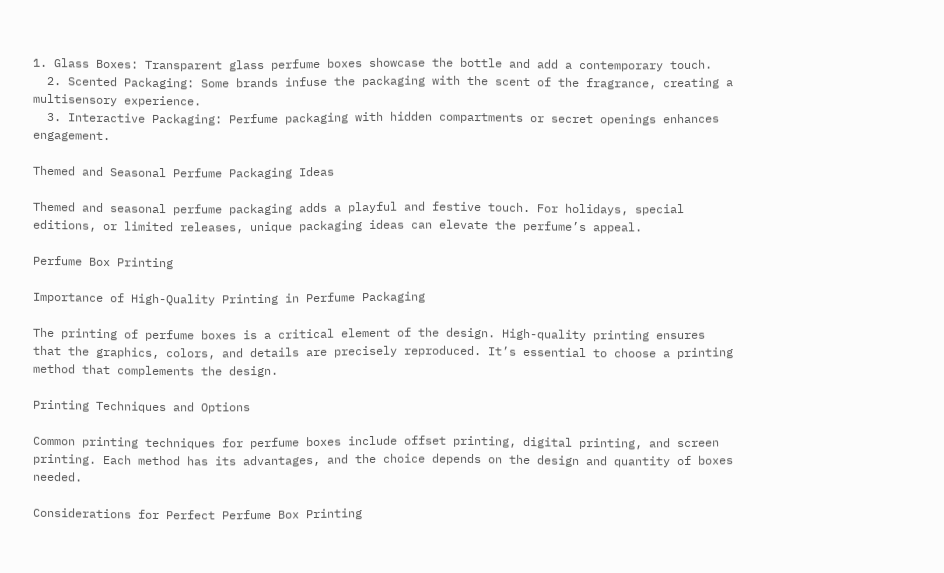1. Glass Boxes: Transparent glass perfume boxes showcase the bottle and add a contemporary touch.
  2. Scented Packaging: Some brands infuse the packaging with the scent of the fragrance, creating a multisensory experience.
  3. Interactive Packaging: Perfume packaging with hidden compartments or secret openings enhances engagement.

Themed and Seasonal Perfume Packaging Ideas

Themed and seasonal perfume packaging adds a playful and festive touch. For holidays, special editions, or limited releases, unique packaging ideas can elevate the perfume’s appeal.

Perfume Box Printing

Importance of High-Quality Printing in Perfume Packaging

The printing of perfume boxes is a critical element of the design. High-quality printing ensures that the graphics, colors, and details are precisely reproduced. It’s essential to choose a printing method that complements the design.

Printing Techniques and Options

Common printing techniques for perfume boxes include offset printing, digital printing, and screen printing. Each method has its advantages, and the choice depends on the design and quantity of boxes needed.

Considerations for Perfect Perfume Box Printing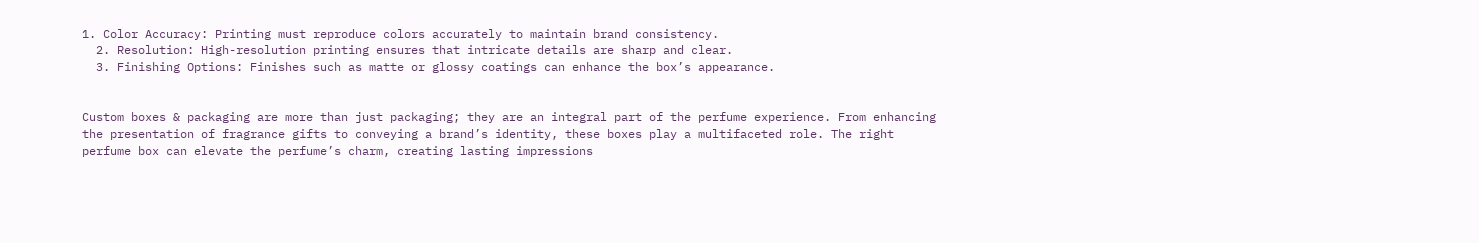1. Color Accuracy: Printing must reproduce colors accurately to maintain brand consistency.
  2. Resolution: High-resolution printing ensures that intricate details are sharp and clear.
  3. Finishing Options: Finishes such as matte or glossy coatings can enhance the box’s appearance.


Custom boxes & packaging are more than just packaging; they are an integral part of the perfume experience. From enhancing the presentation of fragrance gifts to conveying a brand’s identity, these boxes play a multifaceted role. The right perfume box can elevate the perfume’s charm, creating lasting impressions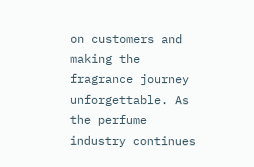on customers and making the fragrance journey unforgettable. As the perfume industry continues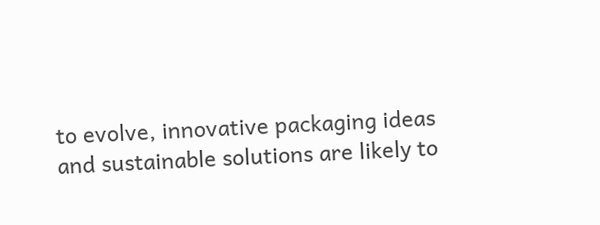to evolve, innovative packaging ideas and sustainable solutions are likely to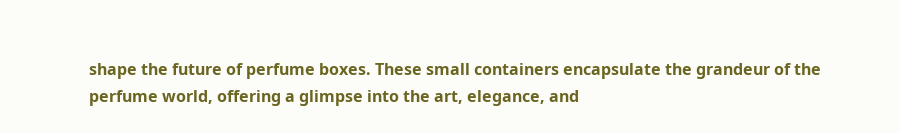shape the future of perfume boxes. These small containers encapsulate the grandeur of the perfume world, offering a glimpse into the art, elegance, and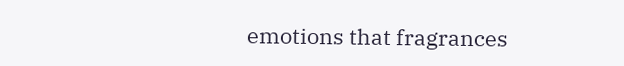emotions that fragrances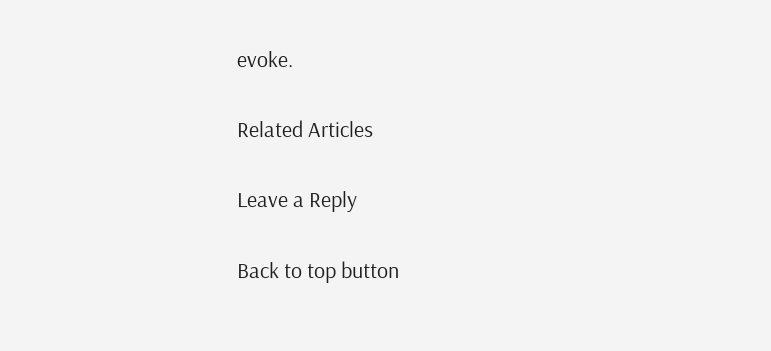evoke.

Related Articles

Leave a Reply

Back to top button